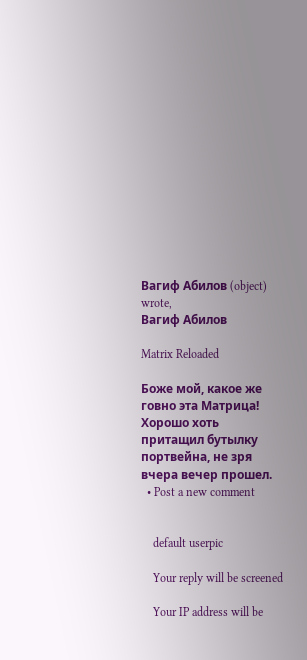Вагиф Абилов (object) wrote,
Вагиф Абилов

Matrix Reloaded

Боже мой, какое же говно эта Матрица! Хорошо хоть притащил бутылку портвейна, не зря вчера вечер прошел.
  • Post a new comment


    default userpic

    Your reply will be screened

    Your IP address will be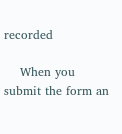recorded

    When you submit the form an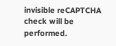invisible reCAPTCHA check will be performed.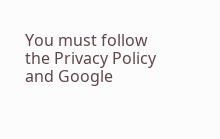You must follow the Privacy Policy and Google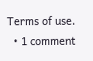Terms of use.
  • 1 comment